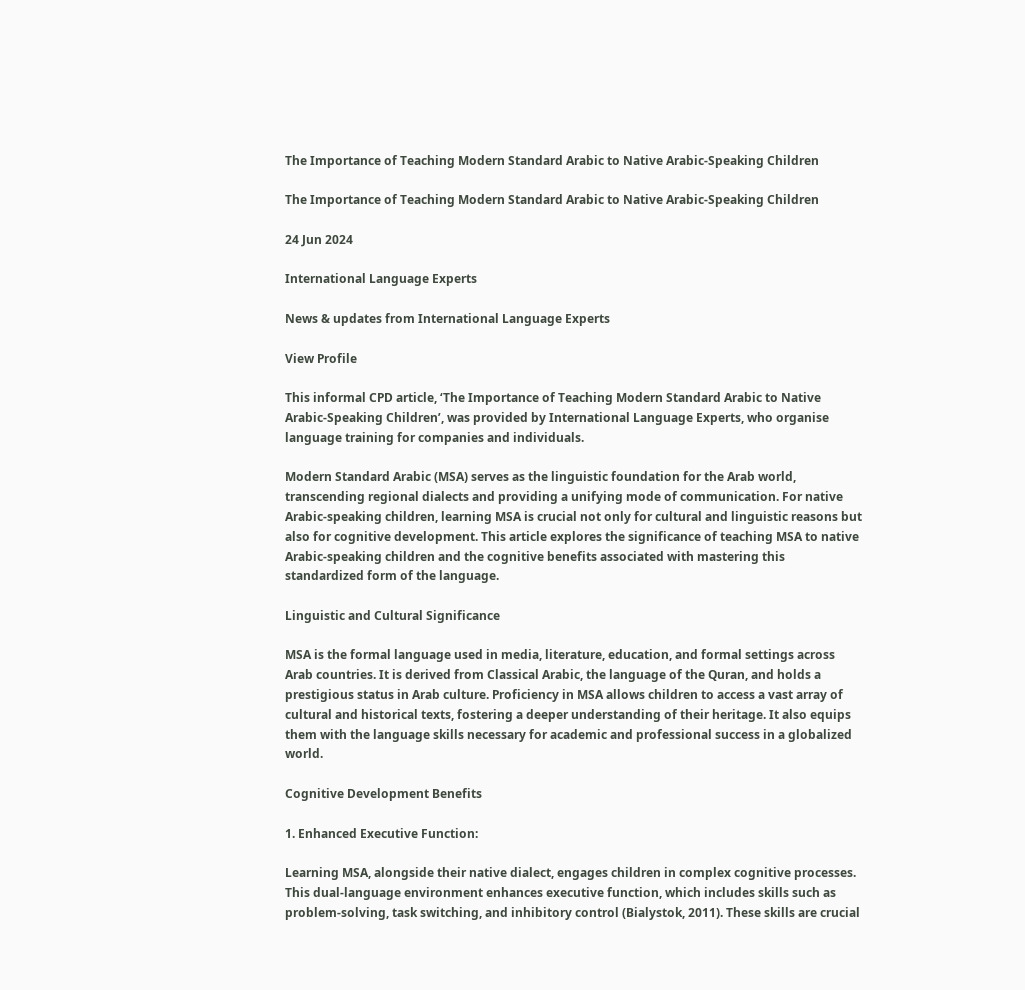The Importance of Teaching Modern Standard Arabic to Native Arabic-Speaking Children

The Importance of Teaching Modern Standard Arabic to Native Arabic-Speaking Children

24 Jun 2024

International Language Experts

News & updates from International Language Experts

View Profile

This informal CPD article, ‘The Importance of Teaching Modern Standard Arabic to Native Arabic-Speaking Children’, was provided by International Language Experts, who organise language training for companies and individuals.

Modern Standard Arabic (MSA) serves as the linguistic foundation for the Arab world, transcending regional dialects and providing a unifying mode of communication. For native Arabic-speaking children, learning MSA is crucial not only for cultural and linguistic reasons but also for cognitive development. This article explores the significance of teaching MSA to native Arabic-speaking children and the cognitive benefits associated with mastering this standardized form of the language.

Linguistic and Cultural Significance

MSA is the formal language used in media, literature, education, and formal settings across Arab countries. It is derived from Classical Arabic, the language of the Quran, and holds a prestigious status in Arab culture. Proficiency in MSA allows children to access a vast array of cultural and historical texts, fostering a deeper understanding of their heritage. It also equips them with the language skills necessary for academic and professional success in a globalized world.

Cognitive Development Benefits

1. Enhanced Executive Function:

Learning MSA, alongside their native dialect, engages children in complex cognitive processes. This dual-language environment enhances executive function, which includes skills such as problem-solving, task switching, and inhibitory control (Bialystok, 2011). These skills are crucial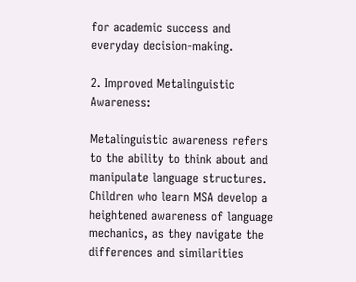for academic success and everyday decision-making.

2. Improved Metalinguistic Awareness:

Metalinguistic awareness refers to the ability to think about and manipulate language structures. Children who learn MSA develop a heightened awareness of language mechanics, as they navigate the differences and similarities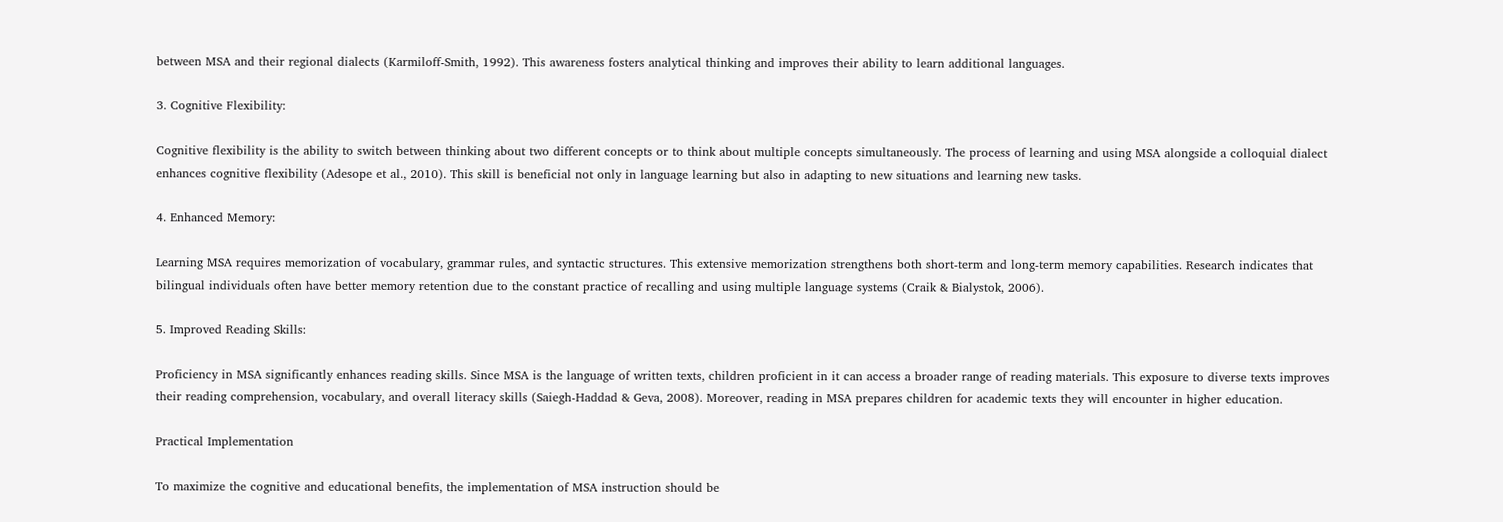between MSA and their regional dialects (Karmiloff-Smith, 1992). This awareness fosters analytical thinking and improves their ability to learn additional languages.

3. Cognitive Flexibility:

Cognitive flexibility is the ability to switch between thinking about two different concepts or to think about multiple concepts simultaneously. The process of learning and using MSA alongside a colloquial dialect enhances cognitive flexibility (Adesope et al., 2010). This skill is beneficial not only in language learning but also in adapting to new situations and learning new tasks.

4. Enhanced Memory:

Learning MSA requires memorization of vocabulary, grammar rules, and syntactic structures. This extensive memorization strengthens both short-term and long-term memory capabilities. Research indicates that bilingual individuals often have better memory retention due to the constant practice of recalling and using multiple language systems (Craik & Bialystok, 2006).

5. Improved Reading Skills:

Proficiency in MSA significantly enhances reading skills. Since MSA is the language of written texts, children proficient in it can access a broader range of reading materials. This exposure to diverse texts improves their reading comprehension, vocabulary, and overall literacy skills (Saiegh-Haddad & Geva, 2008). Moreover, reading in MSA prepares children for academic texts they will encounter in higher education.

Practical Implementation

To maximize the cognitive and educational benefits, the implementation of MSA instruction should be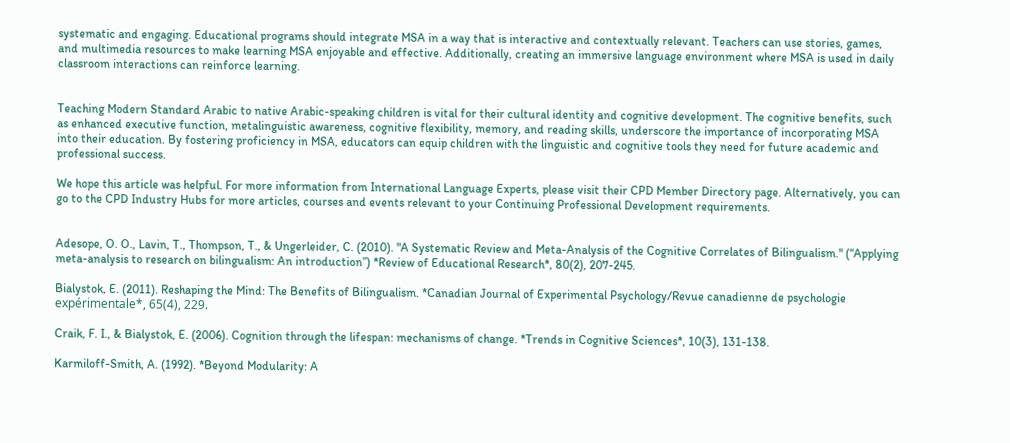systematic and engaging. Educational programs should integrate MSA in a way that is interactive and contextually relevant. Teachers can use stories, games, and multimedia resources to make learning MSA enjoyable and effective. Additionally, creating an immersive language environment where MSA is used in daily classroom interactions can reinforce learning.


Teaching Modern Standard Arabic to native Arabic-speaking children is vital for their cultural identity and cognitive development. The cognitive benefits, such as enhanced executive function, metalinguistic awareness, cognitive flexibility, memory, and reading skills, underscore the importance of incorporating MSA into their education. By fostering proficiency in MSA, educators can equip children with the linguistic and cognitive tools they need for future academic and professional success.

We hope this article was helpful. For more information from International Language Experts, please visit their CPD Member Directory page. Alternatively, you can go to the CPD Industry Hubs for more articles, courses and events relevant to your Continuing Professional Development requirements.


Adesope, O. O., Lavin, T., Thompson, T., & Ungerleider, C. (2010). "A Systematic Review and Meta-Analysis of the Cognitive Correlates of Bilingualism." (“Applying meta-analysis to research on bilingualism: An introduction”) *Review of Educational Research*, 80(2), 207-245.

Bialystok, E. (2011). Reshaping the Mind: The Benefits of Bilingualism. *Canadian Journal of Experimental Psychology/Revue canadienne de psychologie expérimentale*, 65(4), 229.

Craik, F. I., & Bialystok, E. (2006). Cognition through the lifespan: mechanisms of change. *Trends in Cognitive Sciences*, 10(3), 131-138.

Karmiloff-Smith, A. (1992). *Beyond Modularity: A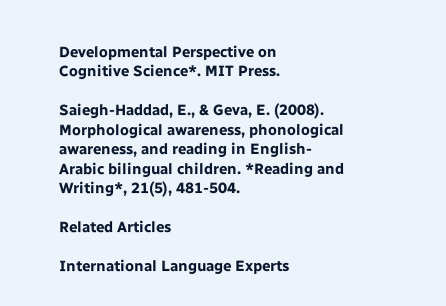Developmental Perspective on Cognitive Science*. MIT Press.

Saiegh-Haddad, E., & Geva, E. (2008). Morphological awareness, phonological awareness, and reading in English-Arabic bilingual children. *Reading and Writing*, 21(5), 481-504.

Related Articles

International Language Experts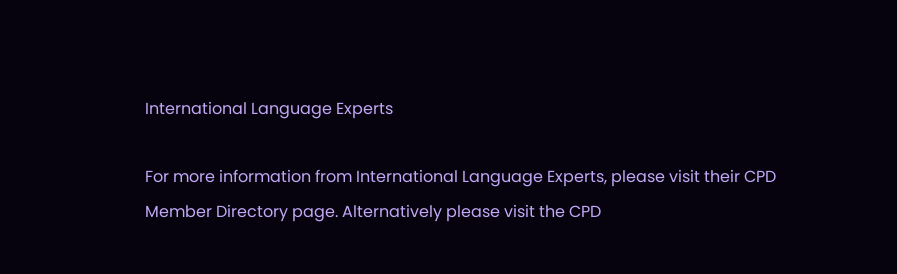International Language Experts

For more information from International Language Experts, please visit their CPD Member Directory page. Alternatively please visit the CPD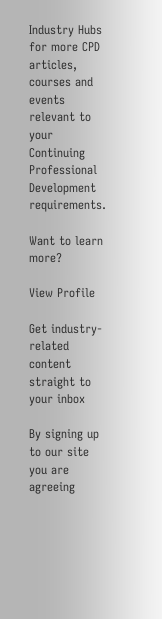Industry Hubs for more CPD articles, courses and events relevant to your Continuing Professional Development requirements.

Want to learn more?

View Profile

Get industry-related content straight to your inbox

By signing up to our site you are agreeing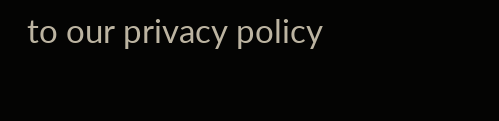to our privacy policy